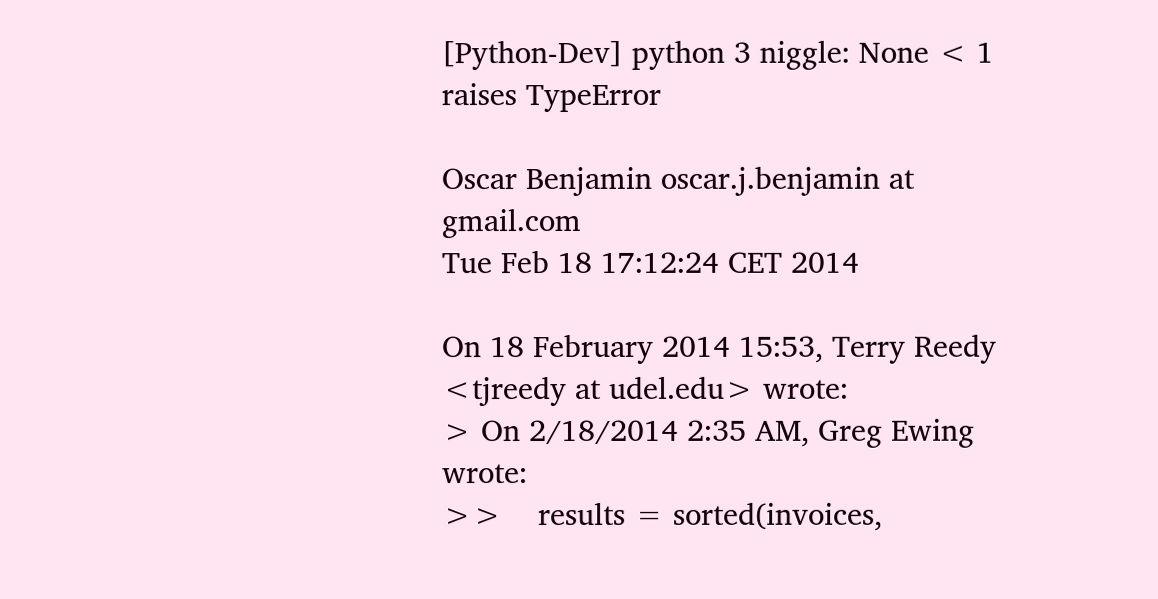[Python-Dev] python 3 niggle: None < 1 raises TypeError

Oscar Benjamin oscar.j.benjamin at gmail.com
Tue Feb 18 17:12:24 CET 2014

On 18 February 2014 15:53, Terry Reedy <tjreedy at udel.edu> wrote:
> On 2/18/2014 2:35 AM, Greg Ewing wrote:
>>    results = sorted(invoices,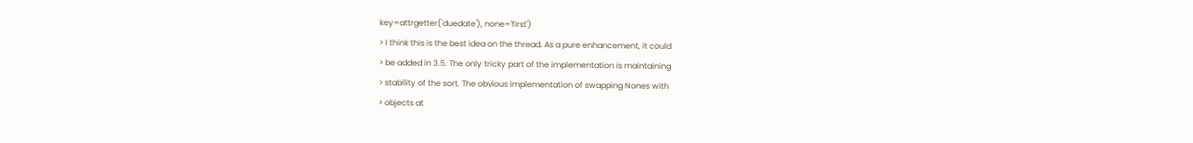key=attrgetter('duedate'), none='first')
> I think this is the best idea on the thread. As a pure enhancement, it could
> be added in 3.5. The only tricky part of the implementation is maintaining
> stability of the sort. The obvious implementation of swapping Nones with
> objects at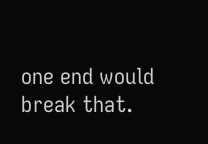one end would break that.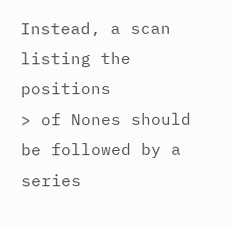Instead, a scan listing the positions
> of Nones should be followed by a series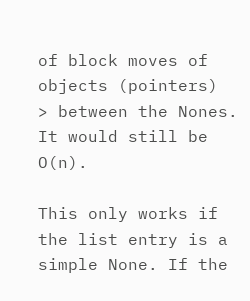of block moves of objects (pointers)
> between the Nones. It would still be O(n).

This only works if the list entry is a simple None. If the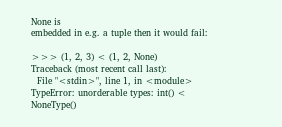None is
embedded in e.g. a tuple then it would fail:

>>> (1, 2, 3) < (1, 2, None)
Traceback (most recent call last):
  File "<stdin>", line 1, in <module>
TypeError: unorderable types: int() < NoneType()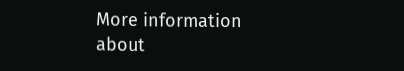More information about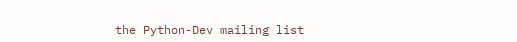the Python-Dev mailing list